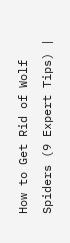How to Get Rid of Wolf Spiders (9 Expert Tips) |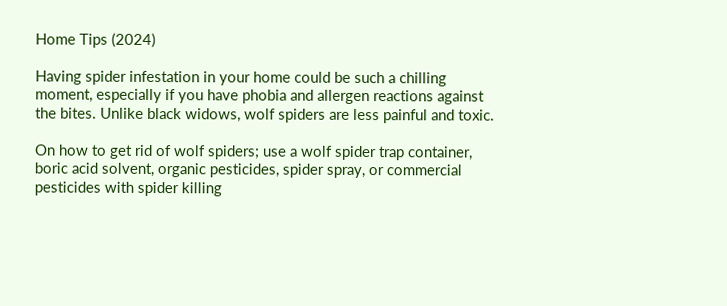Home Tips (2024)

Having spider infestation in your home could be such a chilling moment, especially if you have phobia and allergen reactions against the bites. Unlike black widows, wolf spiders are less painful and toxic.

On how to get rid of wolf spiders; use a wolf spider trap container, boric acid solvent, organic pesticides, spider spray, or commercial pesticides with spider killing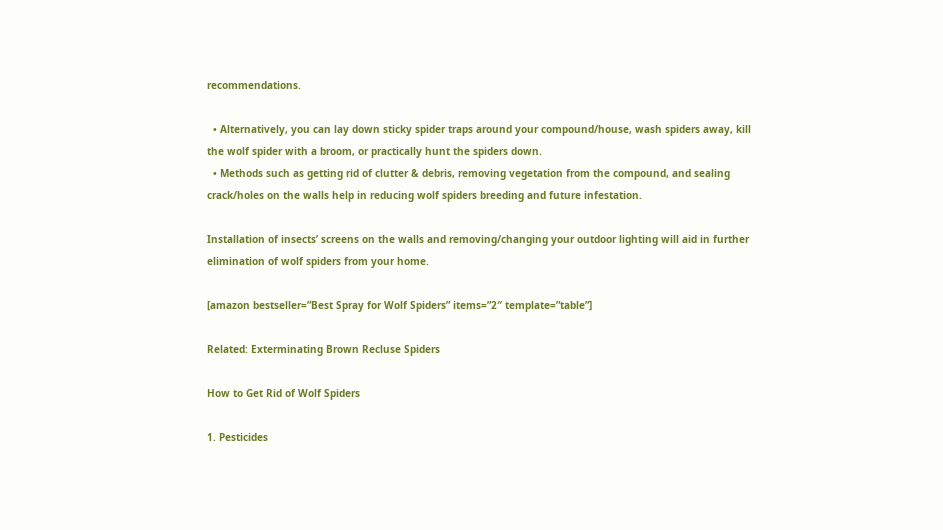recommendations.

  • Alternatively, you can lay down sticky spider traps around your compound/house, wash spiders away, kill the wolf spider with a broom, or practically hunt the spiders down.
  • Methods such as getting rid of clutter & debris, removing vegetation from the compound, and sealing crack/holes on the walls help in reducing wolf spiders breeding and future infestation.

Installation of insects’ screens on the walls and removing/changing your outdoor lighting will aid in further elimination of wolf spiders from your home.

[amazon bestseller=”Best Spray for Wolf Spiders” items=”2″ template=”table”]

Related: Exterminating Brown Recluse Spiders

How to Get Rid of Wolf Spiders

1. Pesticides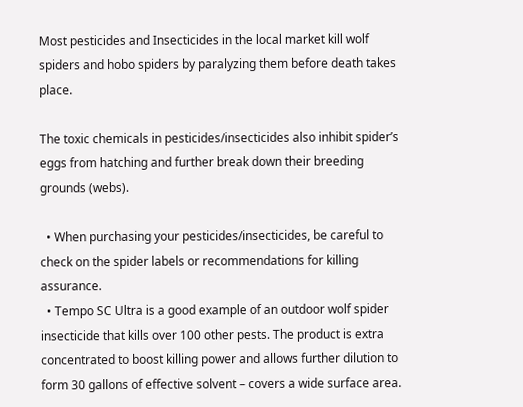Most pesticides and Insecticides in the local market kill wolf spiders and hobo spiders by paralyzing them before death takes place.

The toxic chemicals in pesticides/insecticides also inhibit spider’s eggs from hatching and further break down their breeding grounds (webs).

  • When purchasing your pesticides/insecticides, be careful to check on the spider labels or recommendations for killing assurance.
  • Tempo SC Ultra is a good example of an outdoor wolf spider insecticide that kills over 100 other pests. The product is extra concentrated to boost killing power and allows further dilution to form 30 gallons of effective solvent – covers a wide surface area.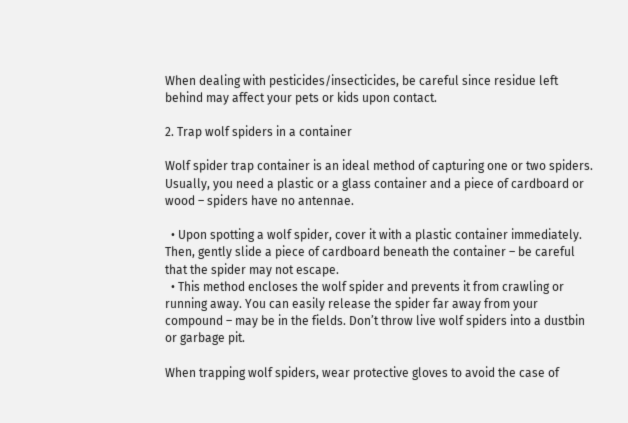When dealing with pesticides/insecticides, be careful since residue left behind may affect your pets or kids upon contact.

2. Trap wolf spiders in a container

Wolf spider trap container is an ideal method of capturing one or two spiders. Usually, you need a plastic or a glass container and a piece of cardboard or wood – spiders have no antennae.

  • Upon spotting a wolf spider, cover it with a plastic container immediately. Then, gently slide a piece of cardboard beneath the container – be careful that the spider may not escape.
  • This method encloses the wolf spider and prevents it from crawling or running away. You can easily release the spider far away from your compound – may be in the fields. Don’t throw live wolf spiders into a dustbin or garbage pit.

When trapping wolf spiders, wear protective gloves to avoid the case of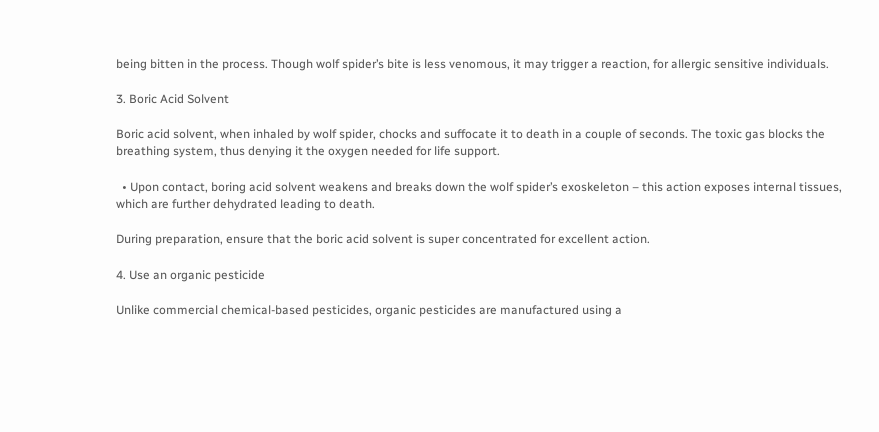being bitten in the process. Though wolf spider’s bite is less venomous, it may trigger a reaction, for allergic sensitive individuals.

3. Boric Acid Solvent

Boric acid solvent, when inhaled by wolf spider, chocks and suffocate it to death in a couple of seconds. The toxic gas blocks the breathing system, thus denying it the oxygen needed for life support.

  • Upon contact, boring acid solvent weakens and breaks down the wolf spider’s exoskeleton – this action exposes internal tissues, which are further dehydrated leading to death.

During preparation, ensure that the boric acid solvent is super concentrated for excellent action.

4. Use an organic pesticide

Unlike commercial chemical-based pesticides, organic pesticides are manufactured using a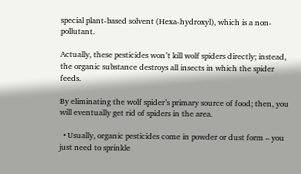special plant-based solvent (Hexa-hydroxyl), which is a non-pollutant.

Actually, these pesticides won’t kill wolf spiders directly; instead, the organic substance destroys all insects in which the spider feeds.

By eliminating the wolf spider’s primary source of food; then, you will eventually get rid of spiders in the area.

  • Usually, organic pesticides come in powder or dust form – you just need to sprinkle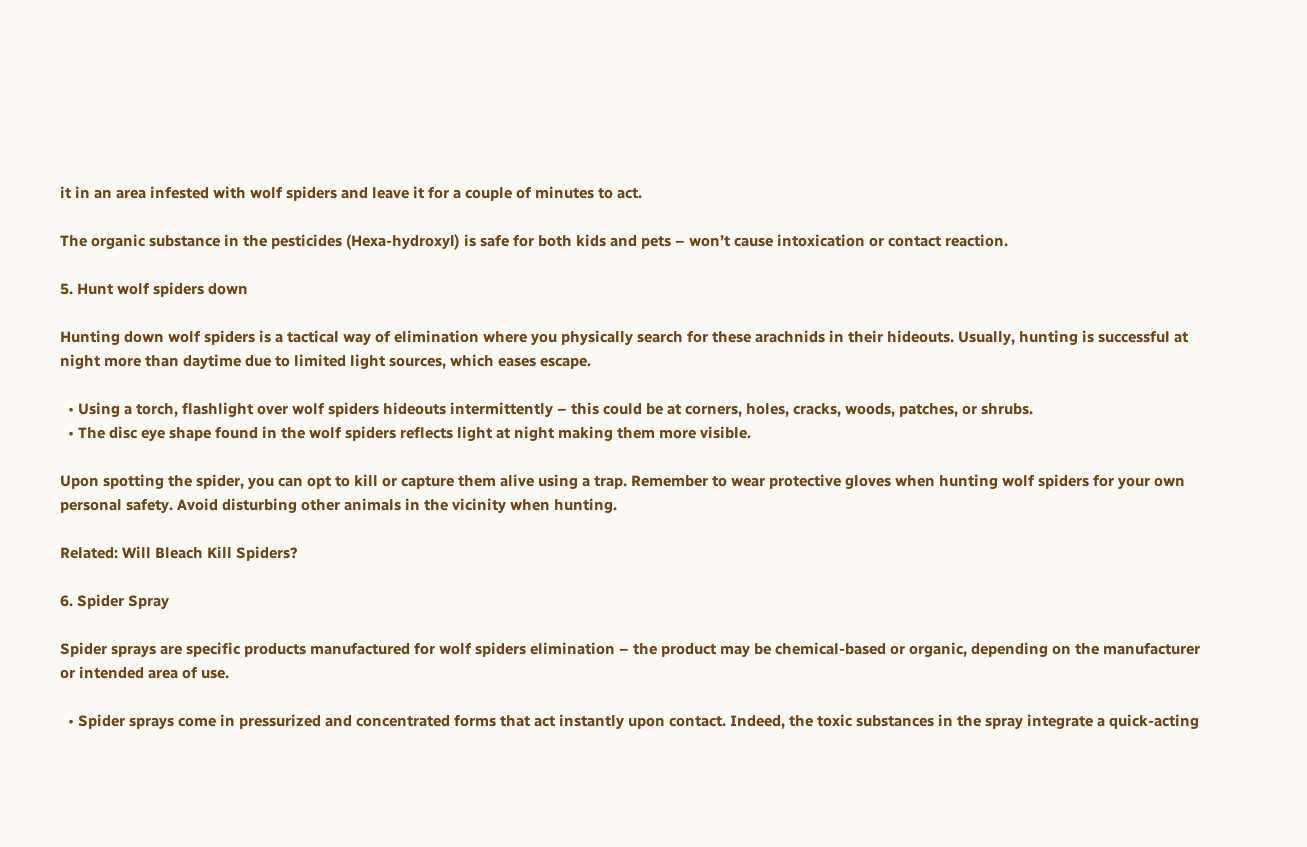it in an area infested with wolf spiders and leave it for a couple of minutes to act.

The organic substance in the pesticides (Hexa-hydroxyl) is safe for both kids and pets – won’t cause intoxication or contact reaction.

5. Hunt wolf spiders down

Hunting down wolf spiders is a tactical way of elimination where you physically search for these arachnids in their hideouts. Usually, hunting is successful at night more than daytime due to limited light sources, which eases escape.

  • Using a torch, flashlight over wolf spiders hideouts intermittently – this could be at corners, holes, cracks, woods, patches, or shrubs.
  • The disc eye shape found in the wolf spiders reflects light at night making them more visible.

Upon spotting the spider, you can opt to kill or capture them alive using a trap. Remember to wear protective gloves when hunting wolf spiders for your own personal safety. Avoid disturbing other animals in the vicinity when hunting.

Related: Will Bleach Kill Spiders?

6. Spider Spray

Spider sprays are specific products manufactured for wolf spiders elimination – the product may be chemical-based or organic, depending on the manufacturer or intended area of use.

  • Spider sprays come in pressurized and concentrated forms that act instantly upon contact. Indeed, the toxic substances in the spray integrate a quick-acting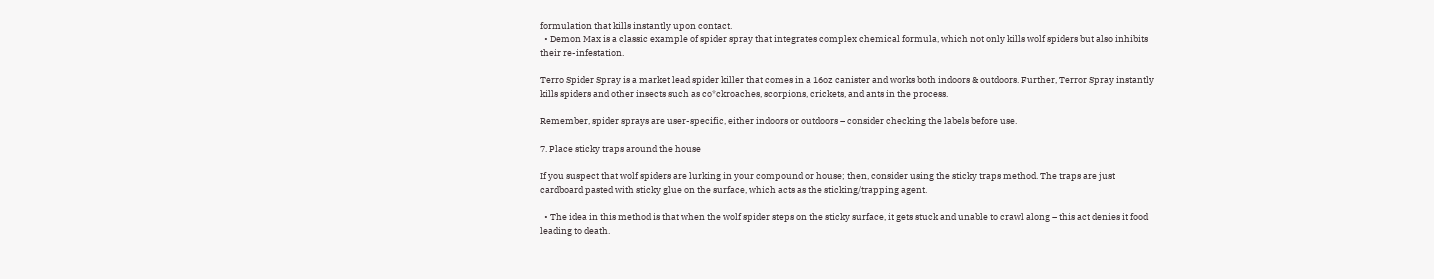formulation that kills instantly upon contact.
  • Demon Max is a classic example of spider spray that integrates complex chemical formula, which not only kills wolf spiders but also inhibits their re-infestation.

Terro Spider Spray is a market lead spider killer that comes in a 16oz canister and works both indoors & outdoors. Further, Terror Spray instantly kills spiders and other insects such as co*ckroaches, scorpions, crickets, and ants in the process.

Remember, spider sprays are user-specific, either indoors or outdoors – consider checking the labels before use.

7. Place sticky traps around the house

If you suspect that wolf spiders are lurking in your compound or house; then, consider using the sticky traps method. The traps are just cardboard pasted with sticky glue on the surface, which acts as the sticking/trapping agent.

  • The idea in this method is that when the wolf spider steps on the sticky surface, it gets stuck and unable to crawl along – this act denies it food leading to death.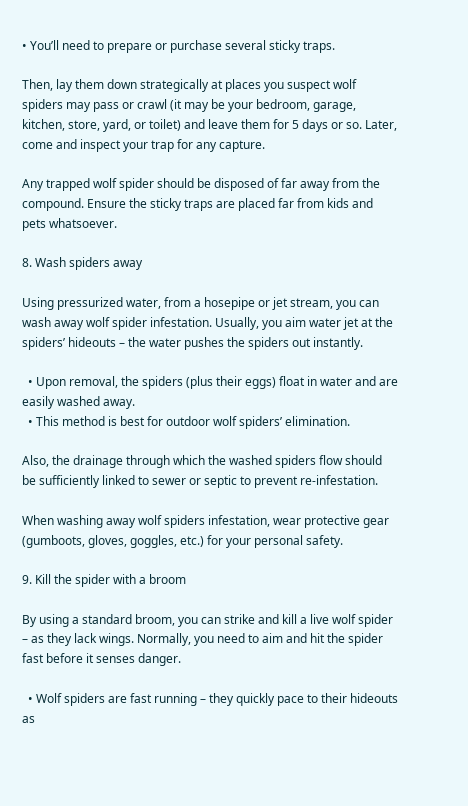• You’ll need to prepare or purchase several sticky traps.

Then, lay them down strategically at places you suspect wolf spiders may pass or crawl (it may be your bedroom, garage, kitchen, store, yard, or toilet) and leave them for 5 days or so. Later, come and inspect your trap for any capture.

Any trapped wolf spider should be disposed of far away from the compound. Ensure the sticky traps are placed far from kids and pets whatsoever.

8. Wash spiders away

Using pressurized water, from a hosepipe or jet stream, you can wash away wolf spider infestation. Usually, you aim water jet at the spiders’ hideouts – the water pushes the spiders out instantly.

  • Upon removal, the spiders (plus their eggs) float in water and are easily washed away.
  • This method is best for outdoor wolf spiders’ elimination.

Also, the drainage through which the washed spiders flow should be sufficiently linked to sewer or septic to prevent re-infestation.

When washing away wolf spiders infestation, wear protective gear (gumboots, gloves, goggles, etc.) for your personal safety.

9. Kill the spider with a broom

By using a standard broom, you can strike and kill a live wolf spider – as they lack wings. Normally, you need to aim and hit the spider fast before it senses danger.

  • Wolf spiders are fast running – they quickly pace to their hideouts as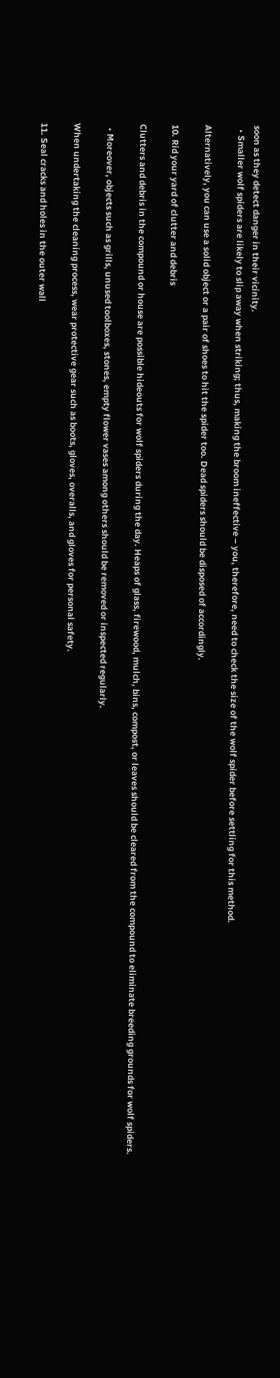soon as they detect danger in their vicinity.
  • Smaller wolf spiders are likely to slip away when striking; thus, making the broom ineffective – you, therefore, need to check the size of the wolf spider before settling for this method.

Alternatively, you can use a solid object or a pair of shoes to hit the spider too. Dead spiders should be disposed of accordingly.

10. Rid your yard of clutter and debris

Clutters and debris in the compound or house are possible hideouts for wolf spiders during the day. Heaps of glass, firewood, mulch, bins, compost, or leaves should be cleared from the compound to eliminate breeding grounds for wolf spiders.

  • Moreover, objects such as grills, unused toolboxes, stones, empty flower vases among others should be removed or inspected regularly.

When undertaking the cleaning process, wear protective gear such as boots, gloves, overalls, and gloves for personal safety.

11. Seal cracks and holes in the outer wall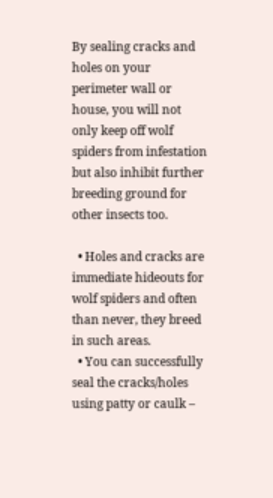By sealing cracks and holes on your perimeter wall or house, you will not only keep off wolf spiders from infestation but also inhibit further breeding ground for other insects too.

  • Holes and cracks are immediate hideouts for wolf spiders and often than never, they breed in such areas.
  • You can successfully seal the cracks/holes using patty or caulk –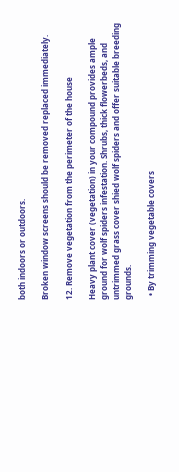both indoors or outdoors.

Broken window screens should be removed replaced immediately.

12. Remove vegetation from the perimeter of the house

Heavy plant cover (vegetation) in your compound provides ample ground for wolf spiders infestation. Shrubs, thick flowerbeds, and untrimmed grass cover shied wolf spiders and offer suitable breeding grounds.

  • By trimming vegetable covers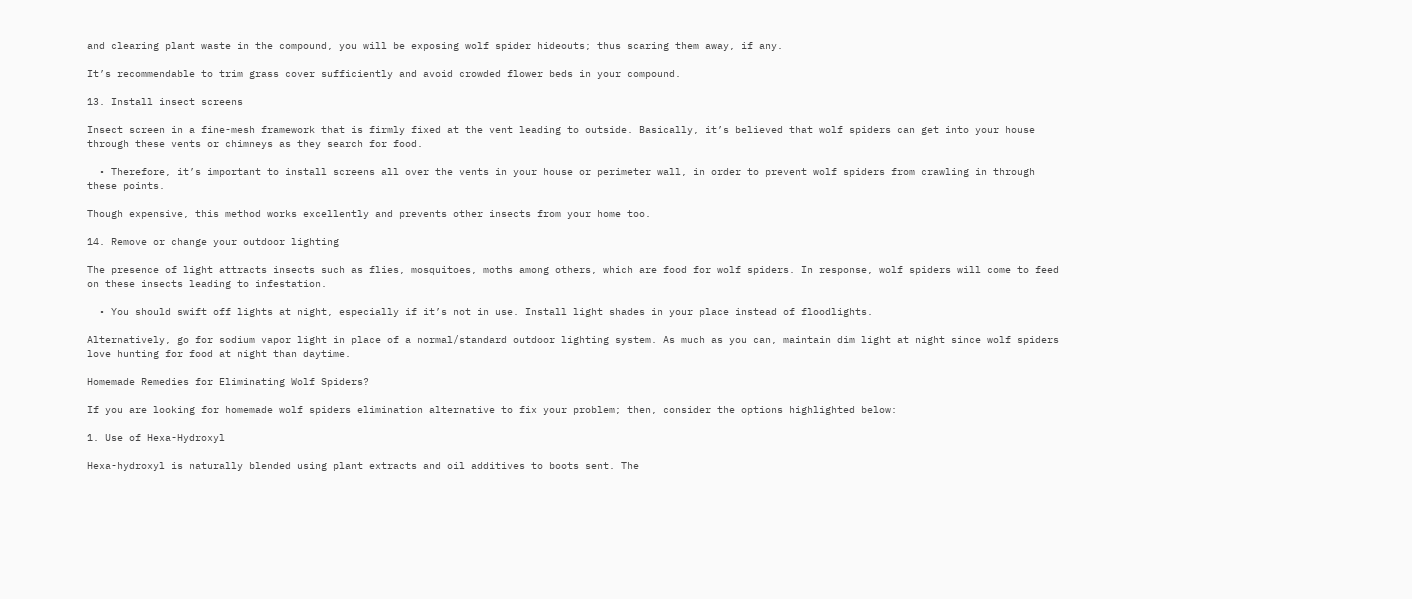and clearing plant waste in the compound, you will be exposing wolf spider hideouts; thus scaring them away, if any.

It’s recommendable to trim grass cover sufficiently and avoid crowded flower beds in your compound.

13. Install insect screens

Insect screen in a fine-mesh framework that is firmly fixed at the vent leading to outside. Basically, it’s believed that wolf spiders can get into your house through these vents or chimneys as they search for food.

  • Therefore, it’s important to install screens all over the vents in your house or perimeter wall, in order to prevent wolf spiders from crawling in through these points.

Though expensive, this method works excellently and prevents other insects from your home too.

14. Remove or change your outdoor lighting

The presence of light attracts insects such as flies, mosquitoes, moths among others, which are food for wolf spiders. In response, wolf spiders will come to feed on these insects leading to infestation.

  • You should swift off lights at night, especially if it’s not in use. Install light shades in your place instead of floodlights.

Alternatively, go for sodium vapor light in place of a normal/standard outdoor lighting system. As much as you can, maintain dim light at night since wolf spiders love hunting for food at night than daytime.

Homemade Remedies for Eliminating Wolf Spiders?

If you are looking for homemade wolf spiders elimination alternative to fix your problem; then, consider the options highlighted below:

1. Use of Hexa-Hydroxyl

Hexa-hydroxyl is naturally blended using plant extracts and oil additives to boots sent. The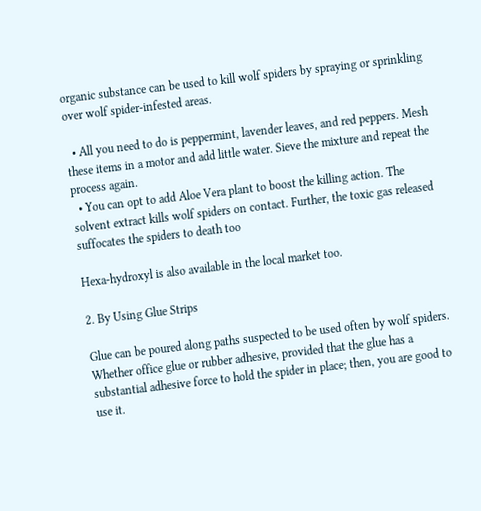organic substance can be used to kill wolf spiders by spraying or sprinkling over wolf spider-infested areas.

  • All you need to do is peppermint, lavender leaves, and red peppers. Mesh these items in a motor and add little water. Sieve the mixture and repeat the process again.
  • You can opt to add Aloe Vera plant to boost the killing action. The solvent extract kills wolf spiders on contact. Further, the toxic gas released suffocates the spiders to death too

Hexa-hydroxyl is also available in the local market too.

2. By Using Glue Strips

Glue can be poured along paths suspected to be used often by wolf spiders. Whether office glue or rubber adhesive, provided that the glue has a substantial adhesive force to hold the spider in place; then, you are good to use it.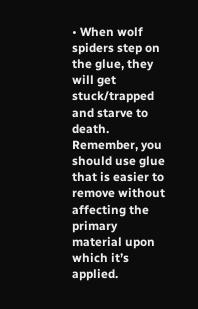• When wolf spiders step on the glue, they will get stuck/trapped and starve to death. Remember, you should use glue that is easier to remove without affecting the primary material upon which it’s applied.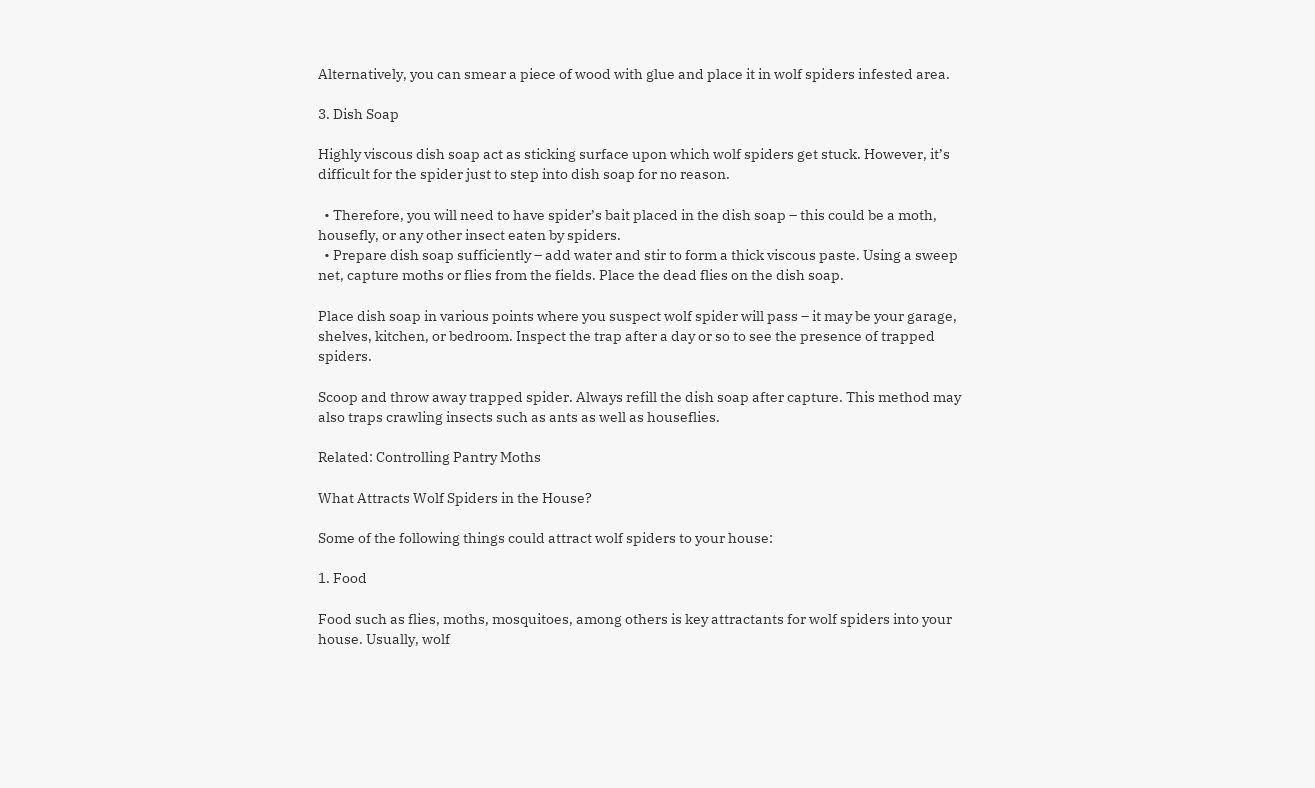Alternatively, you can smear a piece of wood with glue and place it in wolf spiders infested area.

3. Dish Soap

Highly viscous dish soap act as sticking surface upon which wolf spiders get stuck. However, it’s difficult for the spider just to step into dish soap for no reason.

  • Therefore, you will need to have spider’s bait placed in the dish soap – this could be a moth, housefly, or any other insect eaten by spiders.
  • Prepare dish soap sufficiently – add water and stir to form a thick viscous paste. Using a sweep net, capture moths or flies from the fields. Place the dead flies on the dish soap.

Place dish soap in various points where you suspect wolf spider will pass – it may be your garage, shelves, kitchen, or bedroom. Inspect the trap after a day or so to see the presence of trapped spiders.

Scoop and throw away trapped spider. Always refill the dish soap after capture. This method may also traps crawling insects such as ants as well as houseflies.

Related: Controlling Pantry Moths

What Attracts Wolf Spiders in the House?

Some of the following things could attract wolf spiders to your house:

1. Food

Food such as flies, moths, mosquitoes, among others is key attractants for wolf spiders into your house. Usually, wolf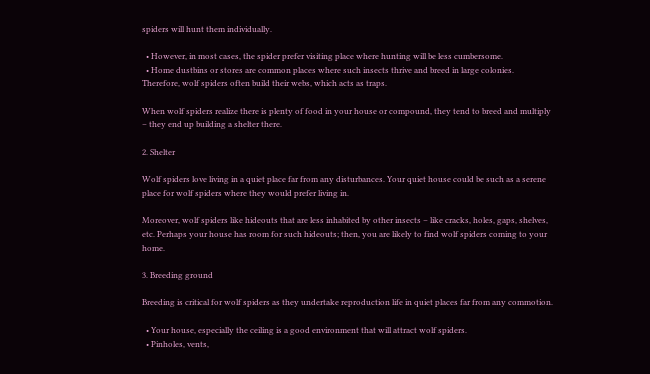spiders will hunt them individually.

  • However, in most cases, the spider prefer visiting place where hunting will be less cumbersome.
  • Home dustbins or stores are common places where such insects thrive and breed in large colonies. Therefore, wolf spiders often build their webs, which acts as traps.

When wolf spiders realize there is plenty of food in your house or compound, they tend to breed and multiply – they end up building a shelter there.

2. Shelter

Wolf spiders love living in a quiet place far from any disturbances. Your quiet house could be such as a serene place for wolf spiders where they would prefer living in.

Moreover, wolf spiders like hideouts that are less inhabited by other insects – like cracks, holes, gaps, shelves, etc. Perhaps your house has room for such hideouts; then, you are likely to find wolf spiders coming to your home.

3. Breeding ground

Breeding is critical for wolf spiders as they undertake reproduction life in quiet places far from any commotion.

  • Your house, especially the ceiling is a good environment that will attract wolf spiders.
  • Pinholes, vents,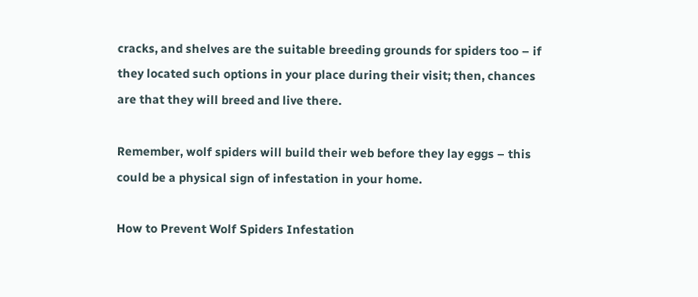cracks, and shelves are the suitable breeding grounds for spiders too – if they located such options in your place during their visit; then, chances are that they will breed and live there.

Remember, wolf spiders will build their web before they lay eggs – this could be a physical sign of infestation in your home.

How to Prevent Wolf Spiders Infestation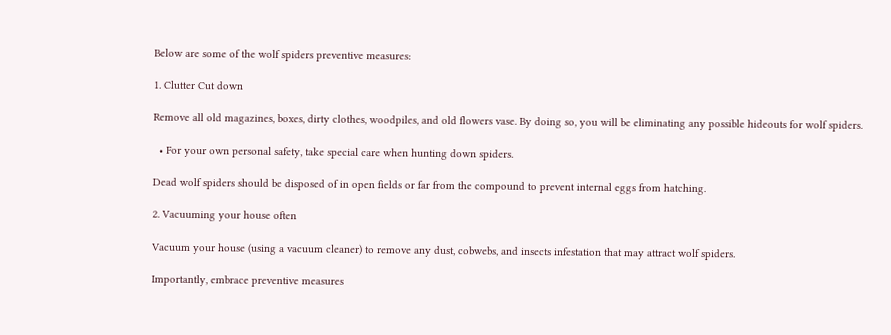Below are some of the wolf spiders preventive measures:

1. Clutter Cut down

Remove all old magazines, boxes, dirty clothes, woodpiles, and old flowers vase. By doing so, you will be eliminating any possible hideouts for wolf spiders.

  • For your own personal safety, take special care when hunting down spiders.

Dead wolf spiders should be disposed of in open fields or far from the compound to prevent internal eggs from hatching.

2. Vacuuming your house often

Vacuum your house (using a vacuum cleaner) to remove any dust, cobwebs, and insects infestation that may attract wolf spiders.

Importantly, embrace preventive measures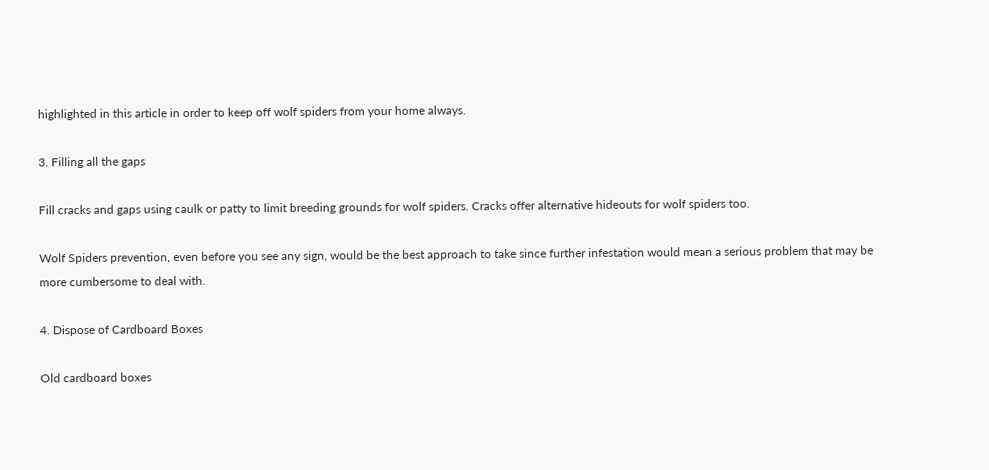highlighted in this article in order to keep off wolf spiders from your home always.

3. Filling all the gaps

Fill cracks and gaps using caulk or patty to limit breeding grounds for wolf spiders. Cracks offer alternative hideouts for wolf spiders too.

Wolf Spiders prevention, even before you see any sign, would be the best approach to take since further infestation would mean a serious problem that may be more cumbersome to deal with.

4. Dispose of Cardboard Boxes

Old cardboard boxes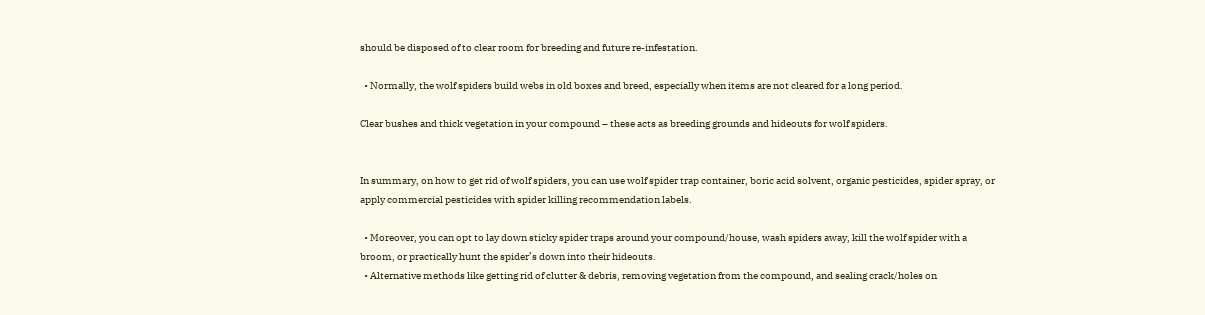should be disposed of to clear room for breeding and future re-infestation.

  • Normally, the wolf spiders build webs in old boxes and breed, especially when items are not cleared for a long period.

Clear bushes and thick vegetation in your compound – these acts as breeding grounds and hideouts for wolf spiders.


In summary, on how to get rid of wolf spiders, you can use wolf spider trap container, boric acid solvent, organic pesticides, spider spray, or apply commercial pesticides with spider killing recommendation labels.

  • Moreover, you can opt to lay down sticky spider traps around your compound/house, wash spiders away, kill the wolf spider with a broom, or practically hunt the spider’s down into their hideouts.
  • Alternative methods like getting rid of clutter & debris, removing vegetation from the compound, and sealing crack/holes on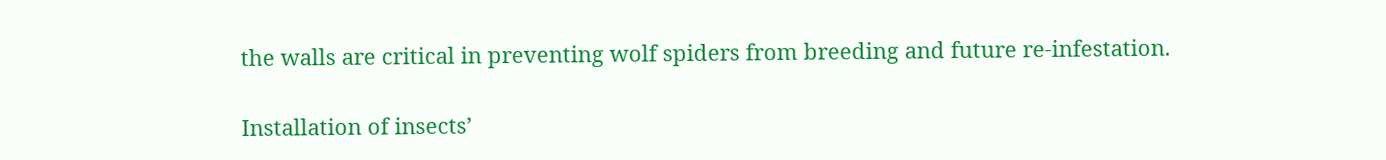the walls are critical in preventing wolf spiders from breeding and future re-infestation.

Installation of insects’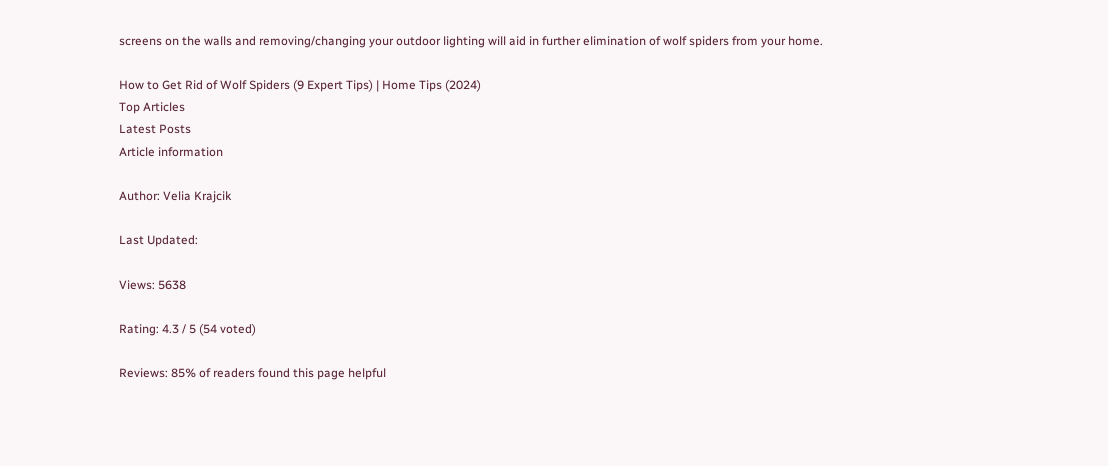screens on the walls and removing/changing your outdoor lighting will aid in further elimination of wolf spiders from your home.

How to Get Rid of Wolf Spiders (9 Expert Tips) | Home Tips (2024)
Top Articles
Latest Posts
Article information

Author: Velia Krajcik

Last Updated:

Views: 5638

Rating: 4.3 / 5 (54 voted)

Reviews: 85% of readers found this page helpful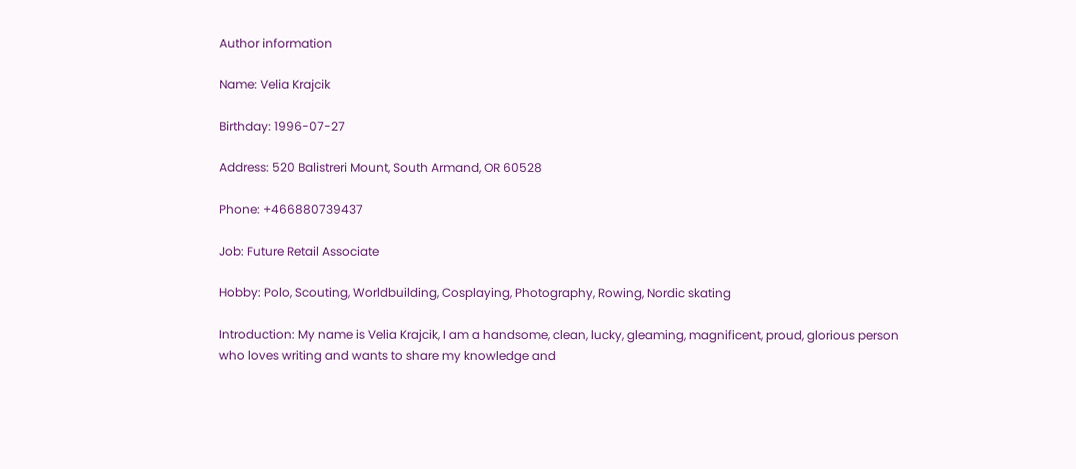Author information

Name: Velia Krajcik

Birthday: 1996-07-27

Address: 520 Balistreri Mount, South Armand, OR 60528

Phone: +466880739437

Job: Future Retail Associate

Hobby: Polo, Scouting, Worldbuilding, Cosplaying, Photography, Rowing, Nordic skating

Introduction: My name is Velia Krajcik, I am a handsome, clean, lucky, gleaming, magnificent, proud, glorious person who loves writing and wants to share my knowledge and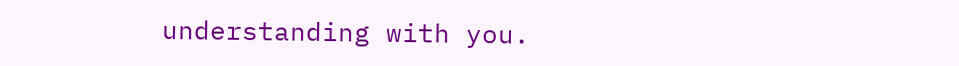understanding with you.